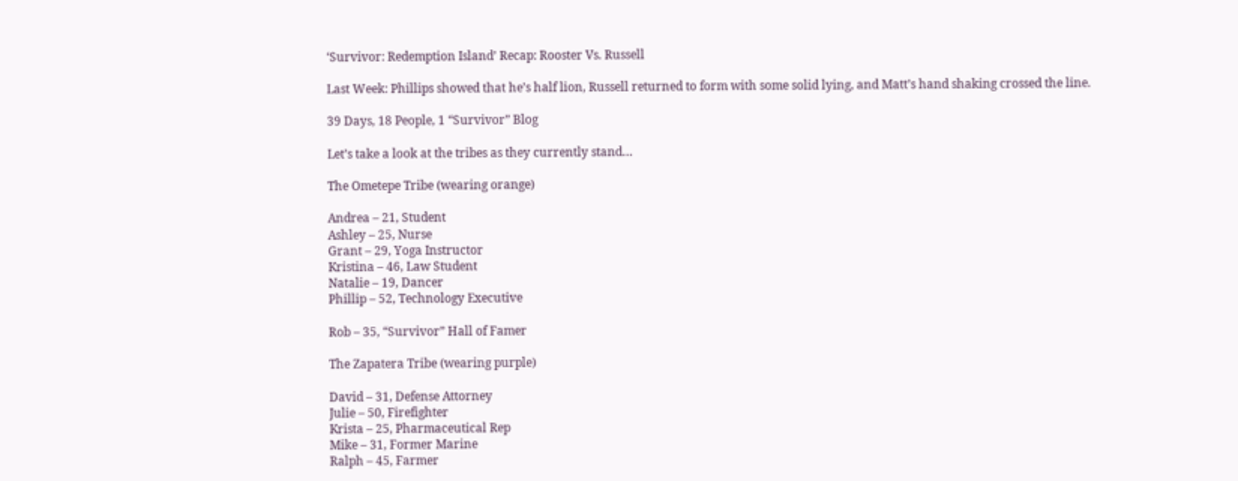‘Survivor: Redemption Island’ Recap: Rooster Vs. Russell

Last Week: Phillips showed that he’s half lion, Russell returned to form with some solid lying, and Matt’s hand shaking crossed the line.

39 Days, 18 People, 1 “Survivor” Blog

Let’s take a look at the tribes as they currently stand…

The Ometepe Tribe (wearing orange)

Andrea – 21, Student
Ashley – 25, Nurse
Grant – 29, Yoga Instructor
Kristina – 46, Law Student
Natalie – 19, Dancer
Phillip – 52, Technology Executive

Rob – 35, “Survivor” Hall of Famer

The Zapatera Tribe (wearing purple)

David – 31, Defense Attorney
Julie – 50, Firefighter
Krista – 25, Pharmaceutical Rep
Mike – 31, Former Marine
Ralph – 45, Farmer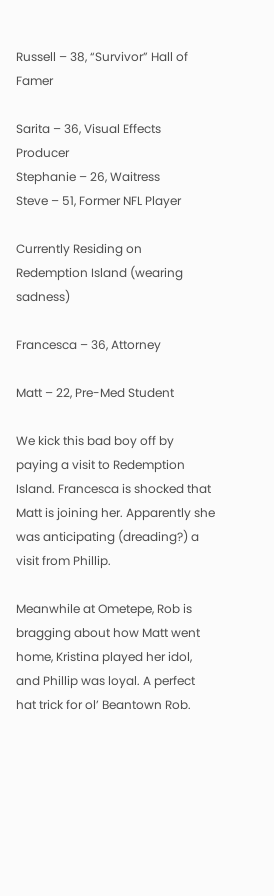Russell – 38, “Survivor” Hall of Famer

Sarita – 36, Visual Effects Producer
Stephanie – 26, Waitress
Steve – 51, Former NFL Player

Currently Residing on Redemption Island (wearing sadness)

Francesca – 36, Attorney

Matt – 22, Pre-Med Student

We kick this bad boy off by paying a visit to Redemption Island. Francesca is shocked that Matt is joining her. Apparently she was anticipating (dreading?) a visit from Phillip.

Meanwhile at Ometepe, Rob is bragging about how Matt went home, Kristina played her idol, and Phillip was loyal. A perfect hat trick for ol’ Beantown Rob.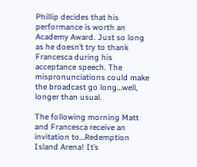Phillip decides that his performance is worth an Academy Award. Just so long as he doesn’t try to thank Francesca during his acceptance speech. The mispronunciations could make the broadcast go long…well, longer than usual.

The following morning Matt and Francesca receive an invitation to…Redemption Island Arena! It’s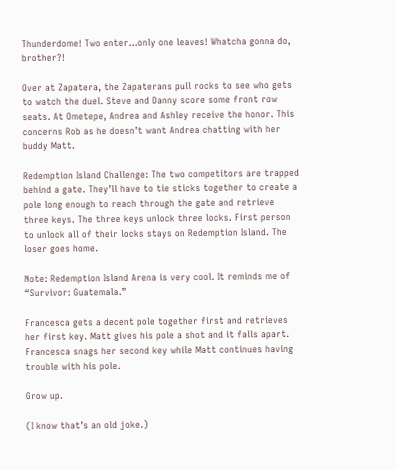Thunderdome! Two enter…only one leaves! Whatcha gonna do, brother?!

Over at Zapatera, the Zapaterans pull rocks to see who gets to watch the duel. Steve and Danny score some front row seats. At Ometepe, Andrea and Ashley receive the honor. This concerns Rob as he doesn’t want Andrea chatting with her buddy Matt.

Redemption Island Challenge: The two competitors are trapped behind a gate. They’ll have to tie sticks together to create a pole long enough to reach through the gate and retrieve three keys. The three keys unlock three locks. First person to unlock all of their locks stays on Redemption Island. The loser goes home.

Note: Redemption Island Arena is very cool. It reminds me of “Survivor: Guatemala.”

Francesca gets a decent pole together first and retrieves her first key. Matt gives his pole a shot and it falls apart. Francesca snags her second key while Matt continues having trouble with his pole.

Grow up.

(I know that’s an old joke.)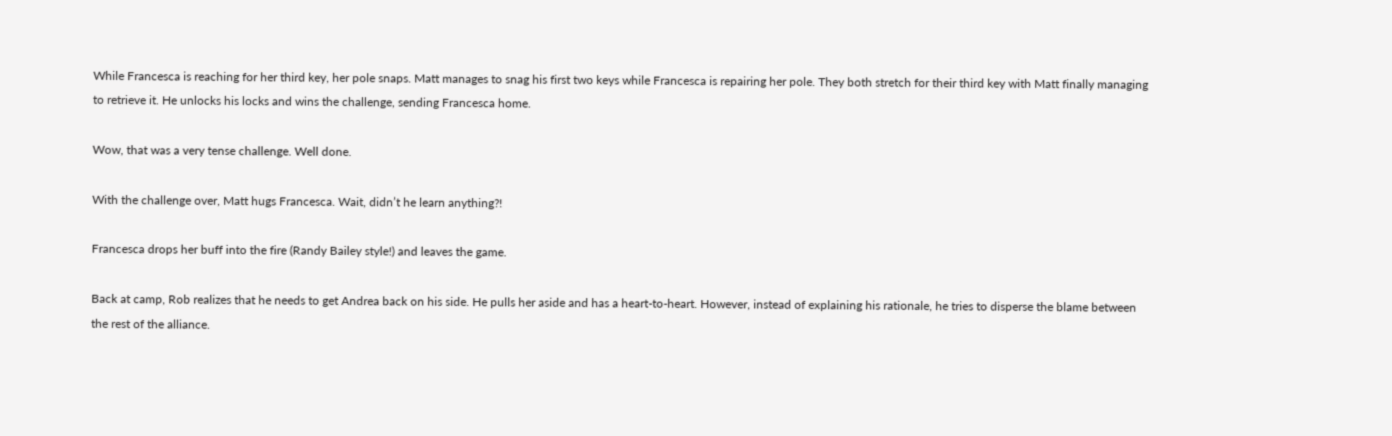While Francesca is reaching for her third key, her pole snaps. Matt manages to snag his first two keys while Francesca is repairing her pole. They both stretch for their third key with Matt finally managing to retrieve it. He unlocks his locks and wins the challenge, sending Francesca home.

Wow, that was a very tense challenge. Well done.

With the challenge over, Matt hugs Francesca. Wait, didn’t he learn anything?!

Francesca drops her buff into the fire (Randy Bailey style!) and leaves the game.

Back at camp, Rob realizes that he needs to get Andrea back on his side. He pulls her aside and has a heart-to-heart. However, instead of explaining his rationale, he tries to disperse the blame between the rest of the alliance.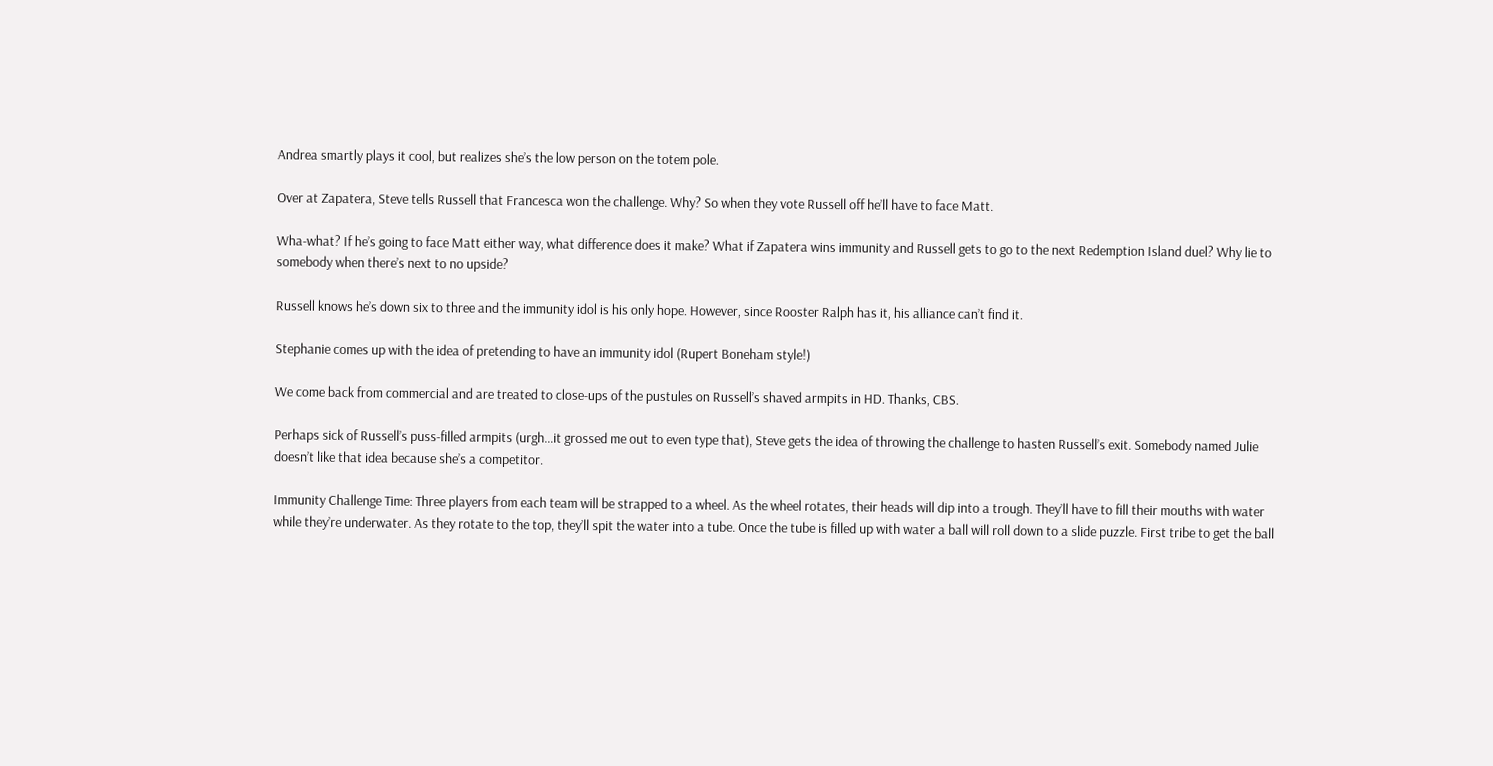Andrea smartly plays it cool, but realizes she’s the low person on the totem pole.

Over at Zapatera, Steve tells Russell that Francesca won the challenge. Why? So when they vote Russell off he’ll have to face Matt.

Wha-what? If he’s going to face Matt either way, what difference does it make? What if Zapatera wins immunity and Russell gets to go to the next Redemption Island duel? Why lie to somebody when there’s next to no upside?

Russell knows he’s down six to three and the immunity idol is his only hope. However, since Rooster Ralph has it, his alliance can’t find it.

Stephanie comes up with the idea of pretending to have an immunity idol (Rupert Boneham style!)

We come back from commercial and are treated to close-ups of the pustules on Russell’s shaved armpits in HD. Thanks, CBS.

Perhaps sick of Russell’s puss-filled armpits (urgh…it grossed me out to even type that), Steve gets the idea of throwing the challenge to hasten Russell’s exit. Somebody named Julie doesn’t like that idea because she’s a competitor.

Immunity Challenge Time: Three players from each team will be strapped to a wheel. As the wheel rotates, their heads will dip into a trough. They’ll have to fill their mouths with water while they’re underwater. As they rotate to the top, they’ll spit the water into a tube. Once the tube is filled up with water a ball will roll down to a slide puzzle. First tribe to get the ball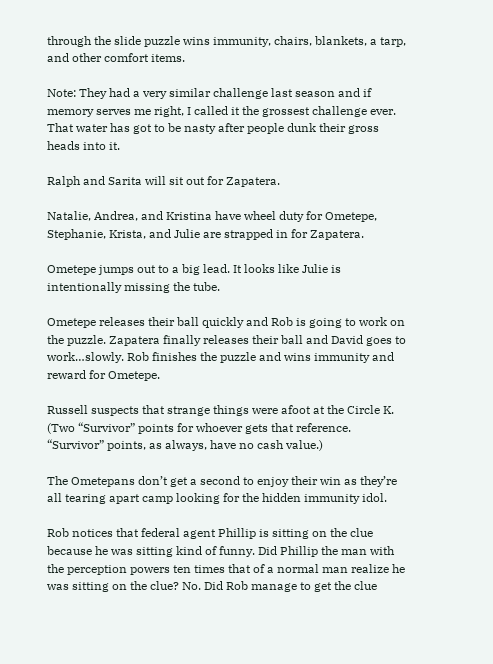through the slide puzzle wins immunity, chairs, blankets, a tarp, and other comfort items.

Note: They had a very similar challenge last season and if memory serves me right, I called it the grossest challenge ever. That water has got to be nasty after people dunk their gross heads into it.

Ralph and Sarita will sit out for Zapatera.

Natalie, Andrea, and Kristina have wheel duty for Ometepe, Stephanie, Krista, and Julie are strapped in for Zapatera.

Ometepe jumps out to a big lead. It looks like Julie is intentionally missing the tube.

Ometepe releases their ball quickly and Rob is going to work on the puzzle. Zapatera finally releases their ball and David goes to work…slowly. Rob finishes the puzzle and wins immunity and reward for Ometepe.

Russell suspects that strange things were afoot at the Circle K. (Two “Survivor” points for whoever gets that reference. “Survivor” points, as always, have no cash value.)

The Ometepans don’t get a second to enjoy their win as they’re all tearing apart camp looking for the hidden immunity idol.

Rob notices that federal agent Phillip is sitting on the clue because he was sitting kind of funny. Did Phillip the man with the perception powers ten times that of a normal man realize he was sitting on the clue? No. Did Rob manage to get the clue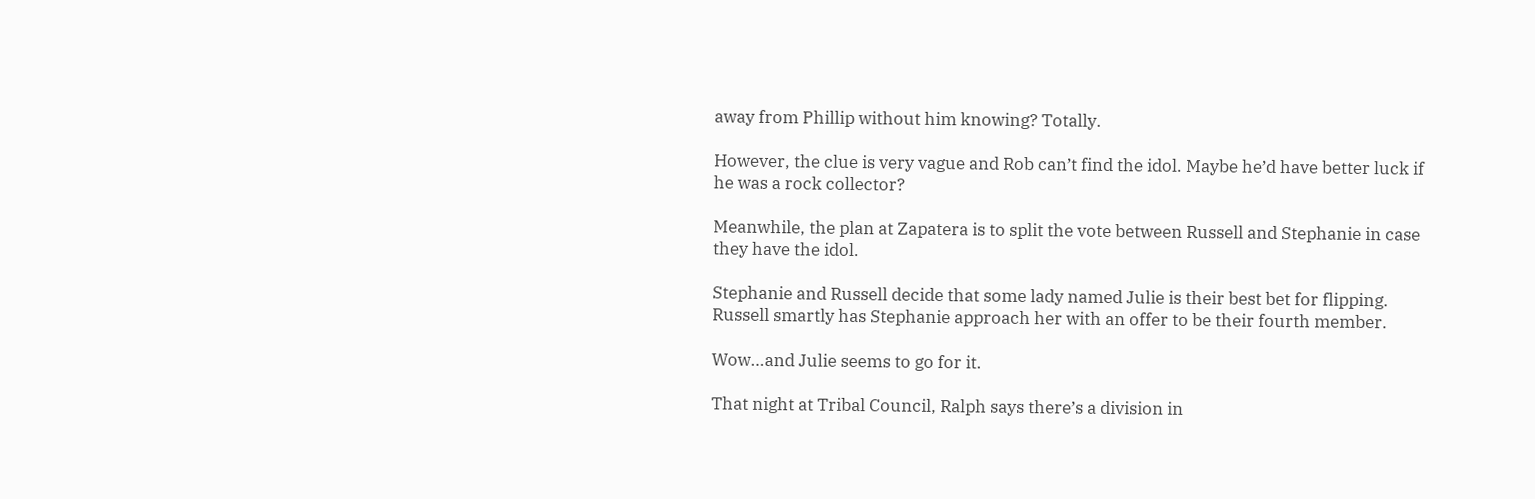away from Phillip without him knowing? Totally.

However, the clue is very vague and Rob can’t find the idol. Maybe he’d have better luck if he was a rock collector?

Meanwhile, the plan at Zapatera is to split the vote between Russell and Stephanie in case they have the idol.

Stephanie and Russell decide that some lady named Julie is their best bet for flipping. Russell smartly has Stephanie approach her with an offer to be their fourth member.

Wow…and Julie seems to go for it.

That night at Tribal Council, Ralph says there’s a division in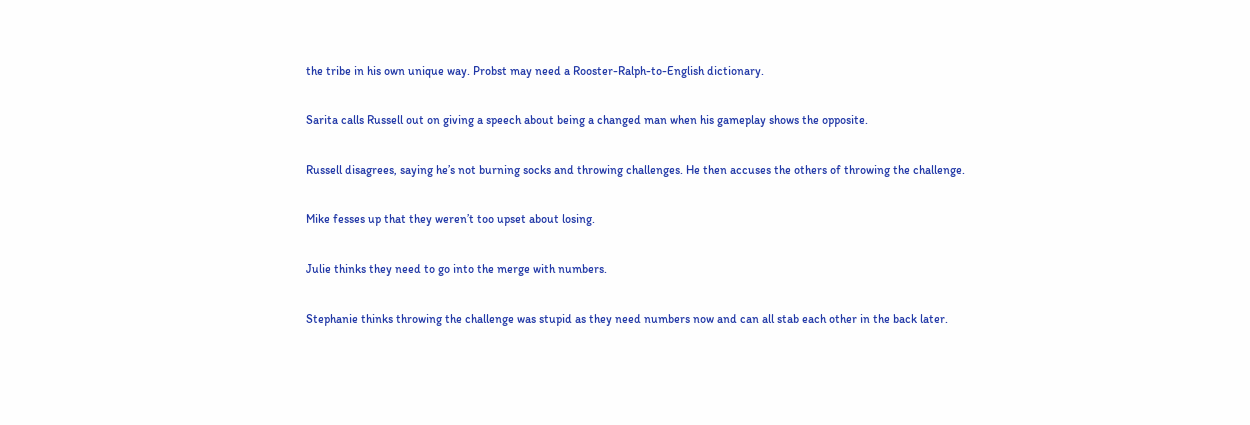the tribe in his own unique way. Probst may need a Rooster-Ralph-to-English dictionary.

Sarita calls Russell out on giving a speech about being a changed man when his gameplay shows the opposite.

Russell disagrees, saying he’s not burning socks and throwing challenges. He then accuses the others of throwing the challenge.

Mike fesses up that they weren’t too upset about losing.

Julie thinks they need to go into the merge with numbers.

Stephanie thinks throwing the challenge was stupid as they need numbers now and can all stab each other in the back later.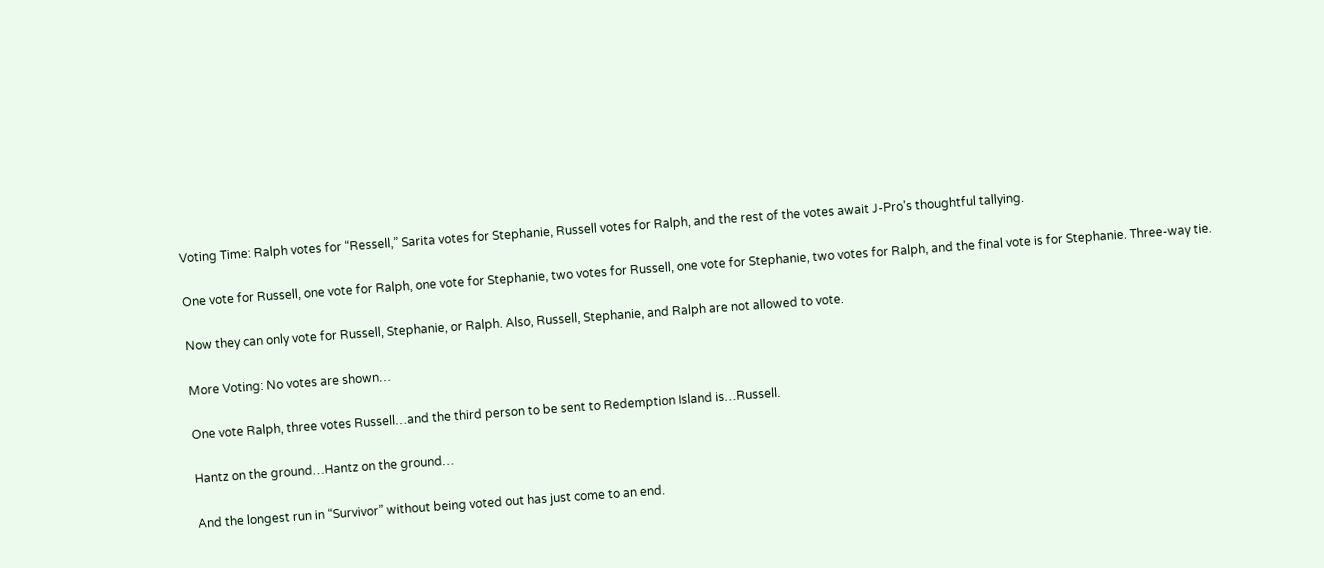Voting Time: Ralph votes for “Ressell,” Sarita votes for Stephanie, Russell votes for Ralph, and the rest of the votes await J-Pro’s thoughtful tallying.

One vote for Russell, one vote for Ralph, one vote for Stephanie, two votes for Russell, one vote for Stephanie, two votes for Ralph, and the final vote is for Stephanie. Three-way tie.

Now they can only vote for Russell, Stephanie, or Ralph. Also, Russell, Stephanie, and Ralph are not allowed to vote.

More Voting: No votes are shown…

One vote Ralph, three votes Russell…and the third person to be sent to Redemption Island is…Russell.

Hantz on the ground…Hantz on the ground…

And the longest run in “Survivor” without being voted out has just come to an end.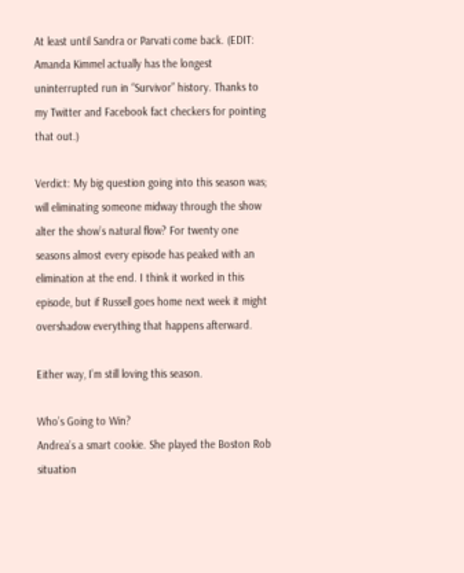At least until Sandra or Parvati come back. (EDIT: Amanda Kimmel actually has the longest uninterrupted run in “Survivor” history. Thanks to my Twitter and Facebook fact checkers for pointing that out.)

Verdict: My big question going into this season was; will eliminating someone midway through the show alter the show’s natural flow? For twenty one seasons almost every episode has peaked with an elimination at the end. I think it worked in this episode, but if Russell goes home next week it might overshadow everything that happens afterward.

Either way, I’m still loving this season.

Who’s Going to Win?
Andrea’s a smart cookie. She played the Boston Rob situation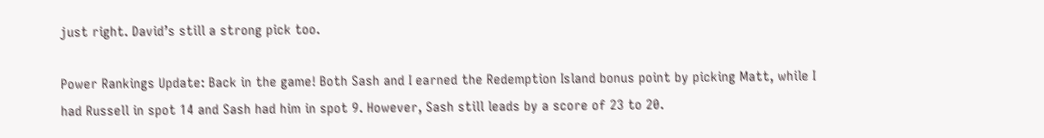just right. David’s still a strong pick too.

Power Rankings Update: Back in the game! Both Sash and I earned the Redemption Island bonus point by picking Matt, while I had Russell in spot 14 and Sash had him in spot 9. However, Sash still leads by a score of 23 to 20.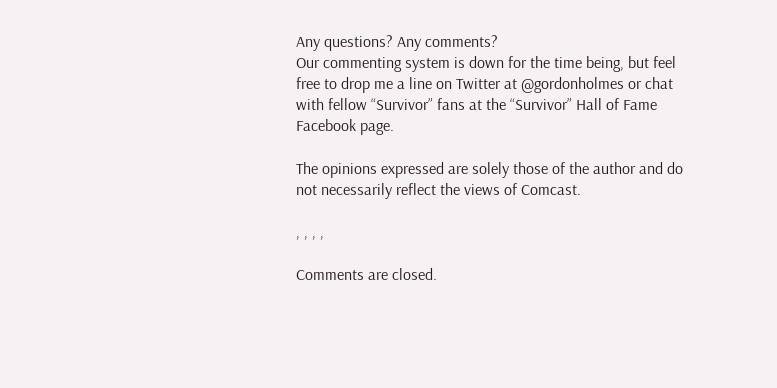Any questions? Any comments?
Our commenting system is down for the time being, but feel free to drop me a line on Twitter at @gordonholmes or chat with fellow “Survivor” fans at the “Survivor” Hall of Fame Facebook page.

The opinions expressed are solely those of the author and do not necessarily reflect the views of Comcast.

, , , ,

Comments are closed.